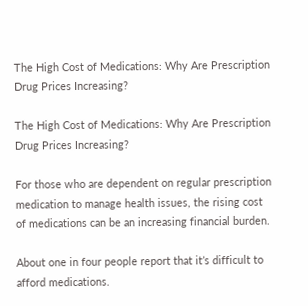The High Cost of Medications: Why Are Prescription Drug Prices Increasing?

The High Cost of Medications: Why Are Prescription Drug Prices Increasing?

For those who are dependent on regular prescription medication to manage health issues, the rising cost of medications can be an increasing financial burden.

About one in four people report that it’s difficult to afford medications.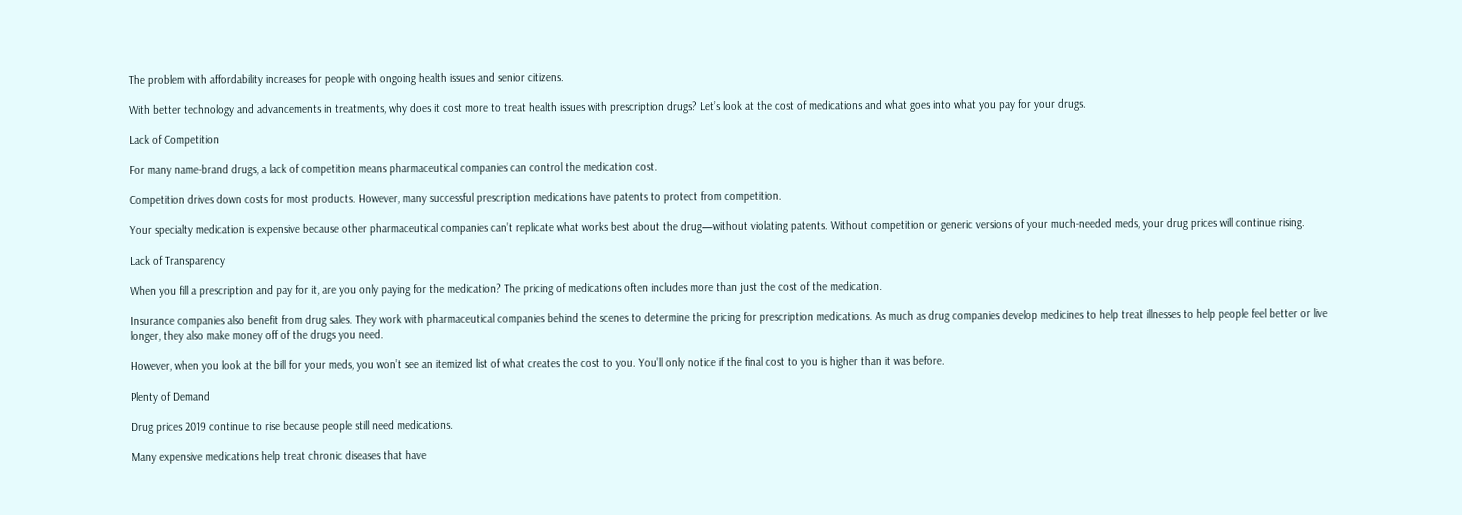The problem with affordability increases for people with ongoing health issues and senior citizens.

With better technology and advancements in treatments, why does it cost more to treat health issues with prescription drugs? Let’s look at the cost of medications and what goes into what you pay for your drugs.

Lack of Competition

For many name-brand drugs, a lack of competition means pharmaceutical companies can control the medication cost.

Competition drives down costs for most products. However, many successful prescription medications have patents to protect from competition.

Your specialty medication is expensive because other pharmaceutical companies can’t replicate what works best about the drug—without violating patents. Without competition or generic versions of your much-needed meds, your drug prices will continue rising.

Lack of Transparency

When you fill a prescription and pay for it, are you only paying for the medication? The pricing of medications often includes more than just the cost of the medication.

Insurance companies also benefit from drug sales. They work with pharmaceutical companies behind the scenes to determine the pricing for prescription medications. As much as drug companies develop medicines to help treat illnesses to help people feel better or live longer, they also make money off of the drugs you need.

However, when you look at the bill for your meds, you won’t see an itemized list of what creates the cost to you. You’ll only notice if the final cost to you is higher than it was before.

Plenty of Demand

Drug prices 2019 continue to rise because people still need medications.

Many expensive medications help treat chronic diseases that have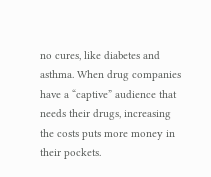no cures, like diabetes and asthma. When drug companies have a “captive” audience that needs their drugs, increasing the costs puts more money in their pockets.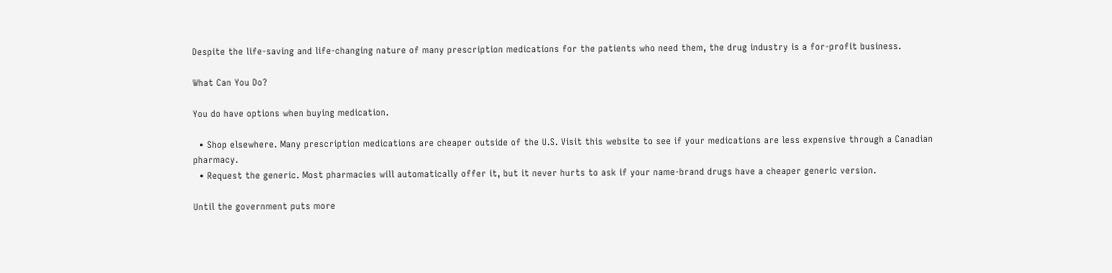Despite the life-saving and life-changing nature of many prescription medications for the patients who need them, the drug industry is a for-profit business.

What Can You Do?

You do have options when buying medication.

  • Shop elsewhere. Many prescription medications are cheaper outside of the U.S. Visit this website to see if your medications are less expensive through a Canadian pharmacy.
  • Request the generic. Most pharmacies will automatically offer it, but it never hurts to ask if your name-brand drugs have a cheaper generic version.

Until the government puts more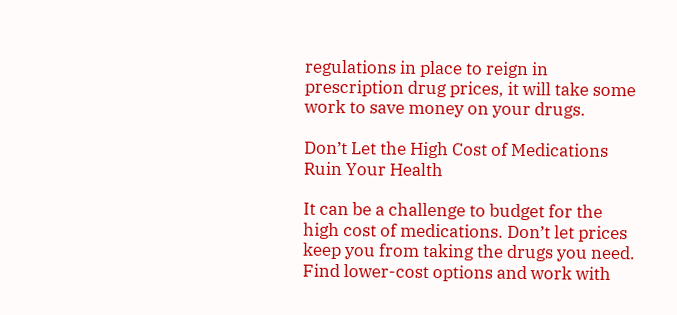regulations in place to reign in prescription drug prices, it will take some work to save money on your drugs.

Don’t Let the High Cost of Medications Ruin Your Health

It can be a challenge to budget for the high cost of medications. Don’t let prices keep you from taking the drugs you need. Find lower-cost options and work with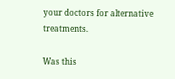your doctors for alternative treatments.

Was this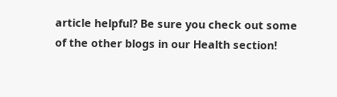article helpful? Be sure you check out some of the other blogs in our Health section!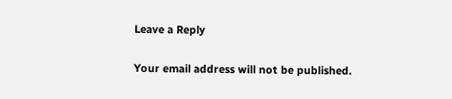Leave a Reply

Your email address will not be published.